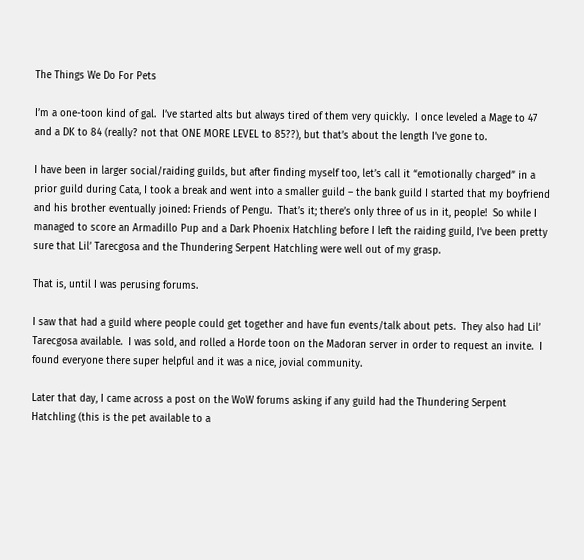The Things We Do For Pets

I’m a one-toon kind of gal.  I’ve started alts but always tired of them very quickly.  I once leveled a Mage to 47 and a DK to 84 (really? not that ONE MORE LEVEL to 85??), but that’s about the length I’ve gone to.

I have been in larger social/raiding guilds, but after finding myself too, let’s call it “emotionally charged” in a prior guild during Cata, I took a break and went into a smaller guild – the bank guild I started that my boyfriend and his brother eventually joined: Friends of Pengu.  That’s it; there’s only three of us in it, people!  So while I managed to score an Armadillo Pup and a Dark Phoenix Hatchling before I left the raiding guild, I’ve been pretty sure that Lil’ Tarecgosa and the Thundering Serpent Hatchling were well out of my grasp.

That is, until I was perusing forums.

I saw that had a guild where people could get together and have fun events/talk about pets.  They also had Lil’ Tarecgosa available.  I was sold, and rolled a Horde toon on the Madoran server in order to request an invite.  I found everyone there super helpful and it was a nice, jovial community.

Later that day, I came across a post on the WoW forums asking if any guild had the Thundering Serpent Hatchling (this is the pet available to a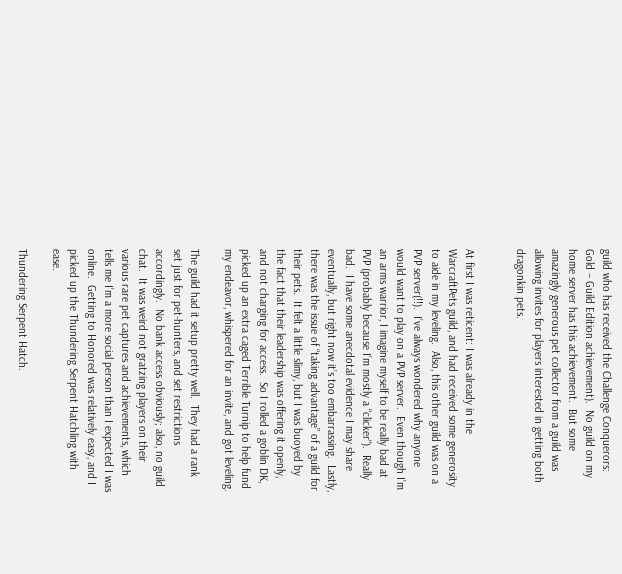guild who has received the Challenge Conquerors: Gold – Guild Edition achievement).  No guild on my home server has this achievement.  But some amazingly generous pet collector from a guild was allowing invites for players interested in getting both dragonkin pets.


At first I was reticent: I was already in the WarcraftPets guild, and had received some generosity to aide in my leveling.  Also, this other guild was on a PVP server(!!).  I’ve always wondered why anyone would want to play on a PVP server.  Even though I’m an arms warrior, I imagine myself to be really bad at PVP (probably because I’m mostly a “clicker“).  Really bad.  I have some anecdotal evidence I may share eventually, but right now it’s too embarrassing.  Lastly, there was the issue of “taking advantage” of a guild for their pets.  It felt a little slimy, but I was buoyed by the fact that their leadership was offering it openly, and not charging for access.  So I rolled a goblin DK, picked up an extra caged Terrible Turnip to help fund my endeavor, whispered for an invite, and got leveling.

The guild had it setup pretty well.  They had a rank set just for pet-hunters, and set restrictions accordingly.  No bank access obviously; also, no guild chat.  It was weird not gratzing players on their various rare pet captures and achievements, which tells me I’m a more social person than I expected I was online.  Getting to Honored was relatively easy, and I picked up the Thundering Serpent Hatchling with ease.

Thundering Serpent Hatch.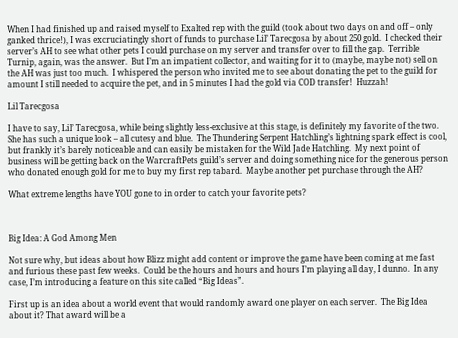When I had finished up and raised myself to Exalted rep with the guild (took about two days on and off – only ganked thrice!), I was excruciatingly short of funds to purchase Lil’ Tarecgosa by about 250 gold.  I checked their server’s AH to see what other pets I could purchase on my server and transfer over to fill the gap.  Terrible Turnip, again, was the answer.  But I’m an impatient collector, and waiting for it to (maybe, maybe not) sell on the AH was just too much.  I whispered the person who invited me to see about donating the pet to the guild for amount I still needed to acquire the pet, and in 5 minutes I had the gold via COD transfer!  Huzzah!

Lil Tarecgosa

I have to say, Lil’ Tarecgosa, while being slightly less-exclusive at this stage, is definitely my favorite of the two.  She has such a unique look – all cutesy and blue.  The Thundering Serpent Hatchling’s lightning spark effect is cool, but frankly it’s barely noticeable and can easily be mistaken for the Wild Jade Hatchling.  My next point of business will be getting back on the WarcraftPets guild’s server and doing something nice for the generous person who donated enough gold for me to buy my first rep tabard.  Maybe another pet purchase through the AH?

What extreme lengths have YOU gone to in order to catch your favorite pets?



Big Idea: A God Among Men

Not sure why, but ideas about how Blizz might add content or improve the game have been coming at me fast and furious these past few weeks.  Could be the hours and hours and hours I’m playing all day, I dunno.  In any case, I’m introducing a feature on this site called “Big Ideas”.

First up is an idea about a world event that would randomly award one player on each server.  The Big Idea about it? That award will be a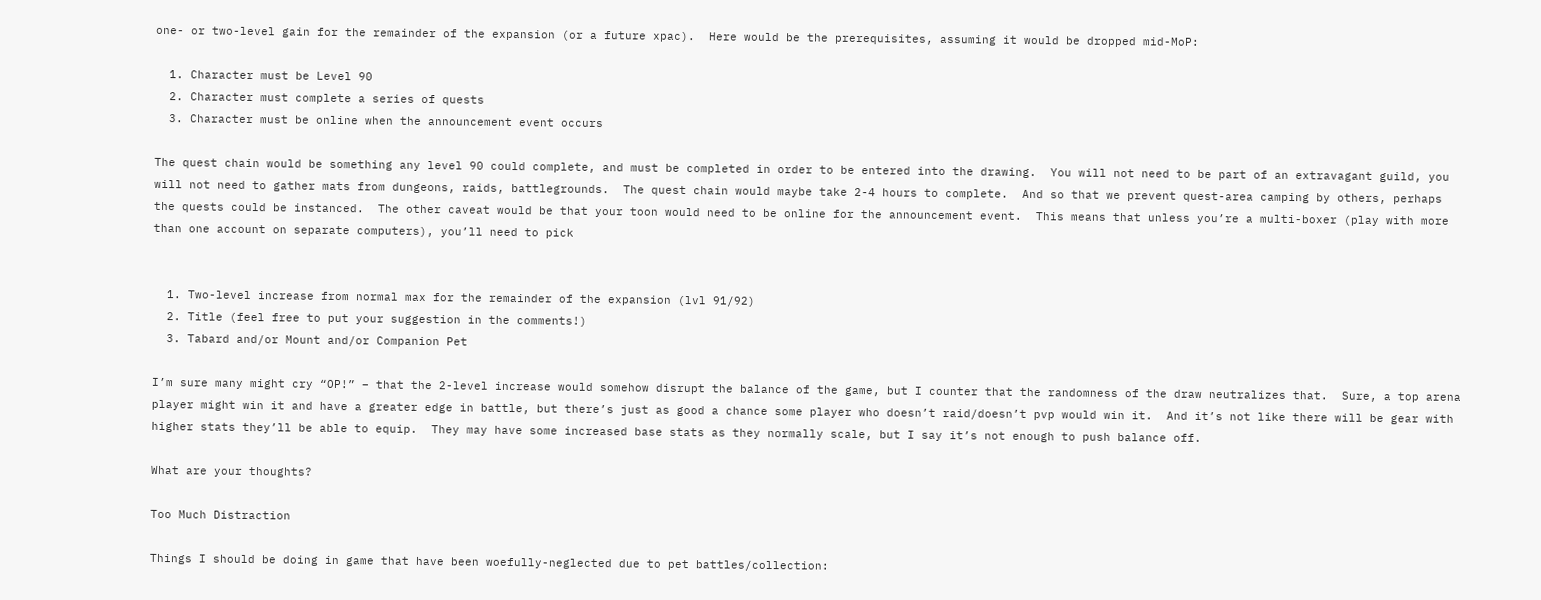one- or two-level gain for the remainder of the expansion (or a future xpac).  Here would be the prerequisites, assuming it would be dropped mid-MoP:

  1. Character must be Level 90
  2. Character must complete a series of quests
  3. Character must be online when the announcement event occurs

The quest chain would be something any level 90 could complete, and must be completed in order to be entered into the drawing.  You will not need to be part of an extravagant guild, you will not need to gather mats from dungeons, raids, battlegrounds.  The quest chain would maybe take 2-4 hours to complete.  And so that we prevent quest-area camping by others, perhaps the quests could be instanced.  The other caveat would be that your toon would need to be online for the announcement event.  This means that unless you’re a multi-boxer (play with more than one account on separate computers), you’ll need to pick


  1. Two-level increase from normal max for the remainder of the expansion (lvl 91/92)
  2. Title (feel free to put your suggestion in the comments!)
  3. Tabard and/or Mount and/or Companion Pet

I’m sure many might cry “OP!” – that the 2-level increase would somehow disrupt the balance of the game, but I counter that the randomness of the draw neutralizes that.  Sure, a top arena player might win it and have a greater edge in battle, but there’s just as good a chance some player who doesn’t raid/doesn’t pvp would win it.  And it’s not like there will be gear with higher stats they’ll be able to equip.  They may have some increased base stats as they normally scale, but I say it’s not enough to push balance off.

What are your thoughts?

Too Much Distraction

Things I should be doing in game that have been woefully-neglected due to pet battles/collection: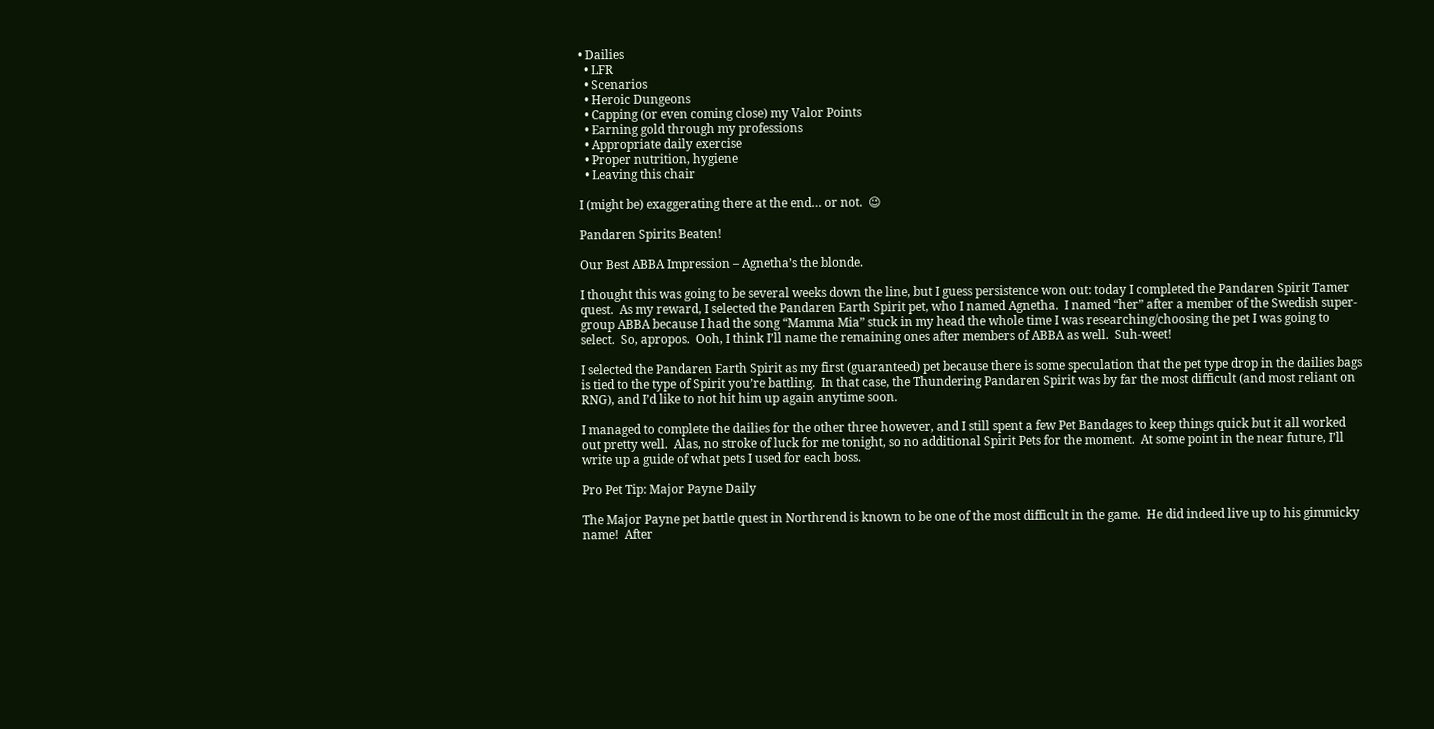• Dailies
  • LFR
  • Scenarios
  • Heroic Dungeons
  • Capping (or even coming close) my Valor Points
  • Earning gold through my professions
  • Appropriate daily exercise
  • Proper nutrition, hygiene
  • Leaving this chair

I (might be) exaggerating there at the end… or not.  😉

Pandaren Spirits Beaten!

Our Best ABBA Impression – Agnetha’s the blonde.

I thought this was going to be several weeks down the line, but I guess persistence won out: today I completed the Pandaren Spirit Tamer quest.  As my reward, I selected the Pandaren Earth Spirit pet, who I named Agnetha.  I named “her” after a member of the Swedish super-group ABBA because I had the song “Mamma Mia” stuck in my head the whole time I was researching/choosing the pet I was going to select.  So, apropos.  Ooh, I think I’ll name the remaining ones after members of ABBA as well.  Suh-weet!

I selected the Pandaren Earth Spirit as my first (guaranteed) pet because there is some speculation that the pet type drop in the dailies bags is tied to the type of Spirit you’re battling.  In that case, the Thundering Pandaren Spirit was by far the most difficult (and most reliant on RNG), and I’d like to not hit him up again anytime soon.

I managed to complete the dailies for the other three however, and I still spent a few Pet Bandages to keep things quick but it all worked out pretty well.  Alas, no stroke of luck for me tonight, so no additional Spirit Pets for the moment.  At some point in the near future, I’ll write up a guide of what pets I used for each boss.

Pro Pet Tip: Major Payne Daily

The Major Payne pet battle quest in Northrend is known to be one of the most difficult in the game.  He did indeed live up to his gimmicky name!  After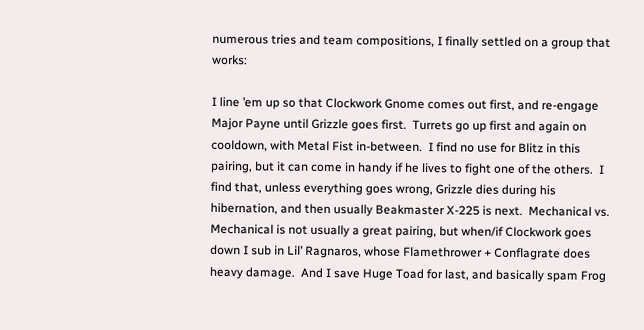numerous tries and team compositions, I finally settled on a group that works:

I line ’em up so that Clockwork Gnome comes out first, and re-engage Major Payne until Grizzle goes first.  Turrets go up first and again on cooldown, with Metal Fist in-between.  I find no use for Blitz in this pairing, but it can come in handy if he lives to fight one of the others.  I find that, unless everything goes wrong, Grizzle dies during his hibernation, and then usually Beakmaster X-225 is next.  Mechanical vs. Mechanical is not usually a great pairing, but when/if Clockwork goes down I sub in Lil’ Ragnaros, whose Flamethrower + Conflagrate does heavy damage.  And I save Huge Toad for last, and basically spam Frog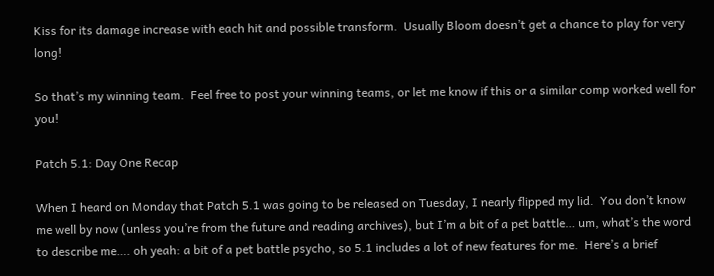Kiss for its damage increase with each hit and possible transform.  Usually Bloom doesn’t get a chance to play for very long!

So that’s my winning team.  Feel free to post your winning teams, or let me know if this or a similar comp worked well for you!

Patch 5.1: Day One Recap

When I heard on Monday that Patch 5.1 was going to be released on Tuesday, I nearly flipped my lid.  You don’t know me well by now (unless you’re from the future and reading archives), but I’m a bit of a pet battle… um, what’s the word to describe me…. oh yeah: a bit of a pet battle psycho, so 5.1 includes a lot of new features for me.  Here’s a brief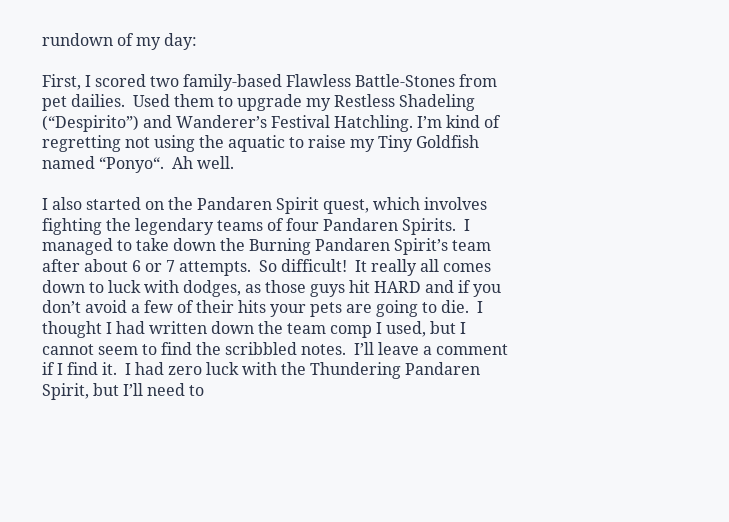rundown of my day:

First, I scored two family-based Flawless Battle-Stones from pet dailies.  Used them to upgrade my Restless Shadeling (“Despirito”) and Wanderer’s Festival Hatchling. I’m kind of regretting not using the aquatic to raise my Tiny Goldfish named “Ponyo“.  Ah well.

I also started on the Pandaren Spirit quest, which involves fighting the legendary teams of four Pandaren Spirits.  I managed to take down the Burning Pandaren Spirit’s team after about 6 or 7 attempts.  So difficult!  It really all comes down to luck with dodges, as those guys hit HARD and if you don’t avoid a few of their hits your pets are going to die.  I thought I had written down the team comp I used, but I cannot seem to find the scribbled notes.  I’ll leave a comment if I find it.  I had zero luck with the Thundering Pandaren Spirit, but I’ll need to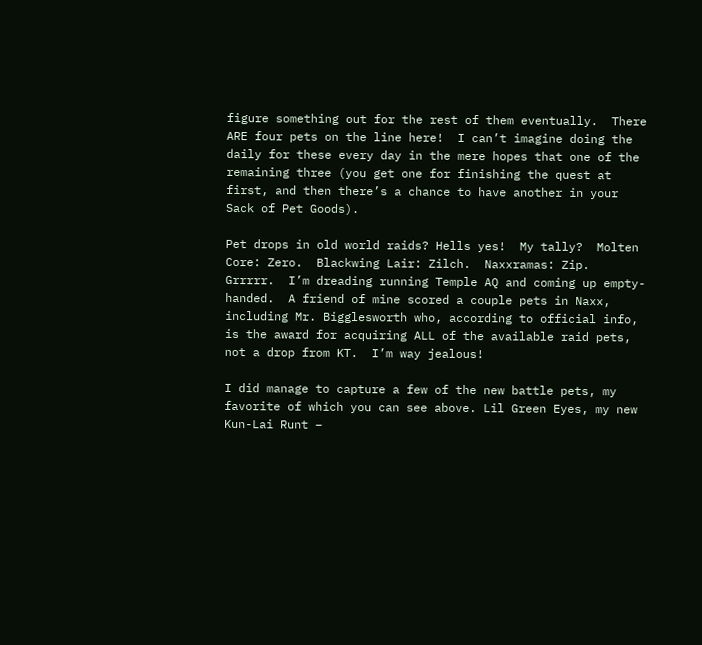figure something out for the rest of them eventually.  There ARE four pets on the line here!  I can’t imagine doing the daily for these every day in the mere hopes that one of the remaining three (you get one for finishing the quest at first, and then there’s a chance to have another in your Sack of Pet Goods).

Pet drops in old world raids? Hells yes!  My tally?  Molten Core: Zero.  Blackwing Lair: Zilch.  Naxxramas: Zip.  Grrrrr.  I’m dreading running Temple AQ and coming up empty-handed.  A friend of mine scored a couple pets in Naxx, including Mr. Bigglesworth who, according to official info, is the award for acquiring ALL of the available raid pets, not a drop from KT.  I’m way jealous!

I did manage to capture a few of the new battle pets, my favorite of which you can see above. Lil Green Eyes, my new Kun-Lai Runt –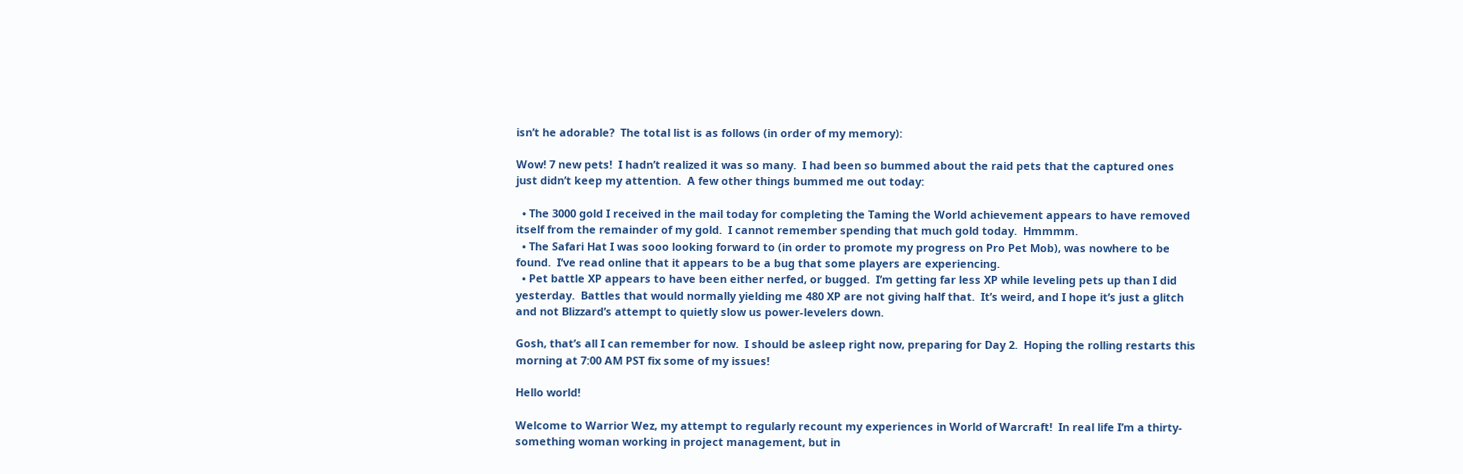isn’t he adorable?  The total list is as follows (in order of my memory):

Wow! 7 new pets!  I hadn’t realized it was so many.  I had been so bummed about the raid pets that the captured ones just didn’t keep my attention.  A few other things bummed me out today:

  • The 3000 gold I received in the mail today for completing the Taming the World achievement appears to have removed itself from the remainder of my gold.  I cannot remember spending that much gold today.  Hmmmm.
  • The Safari Hat I was sooo looking forward to (in order to promote my progress on Pro Pet Mob), was nowhere to be found.  I’ve read online that it appears to be a bug that some players are experiencing.
  • Pet battle XP appears to have been either nerfed, or bugged.  I’m getting far less XP while leveling pets up than I did yesterday.  Battles that would normally yielding me 480 XP are not giving half that.  It’s weird, and I hope it’s just a glitch and not Blizzard’s attempt to quietly slow us power-levelers down.

Gosh, that’s all I can remember for now.  I should be asleep right now, preparing for Day 2.  Hoping the rolling restarts this morning at 7:00 AM PST fix some of my issues!

Hello world!

Welcome to Warrior Wez, my attempt to regularly recount my experiences in World of Warcraft!  In real life I’m a thirty-something woman working in project management, but in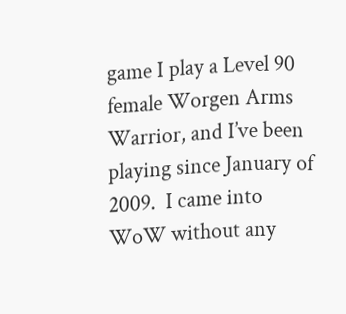game I play a Level 90 female Worgen Arms Warrior, and I’ve been playing since January of 2009.  I came into WoW without any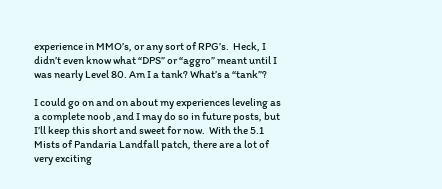experience in MMO’s, or any sort of RPG’s.  Heck, I didn’t even know what “DPS” or “aggro” meant until I was nearly Level 80. Am I a tank? What’s a “tank”?

I could go on and on about my experiences leveling as a complete noob ,and I may do so in future posts, but I’ll keep this short and sweet for now.  With the 5.1 Mists of Pandaria Landfall patch, there are a lot of very exciting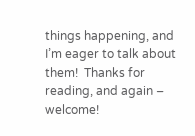things happening, and I’m eager to talk about them!  Thanks for reading, and again – welcome!